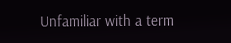Unfamiliar with a term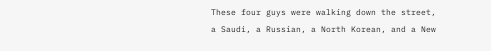These four guys were walking down the street, a Saudi, a Russian, a North Korean, and a New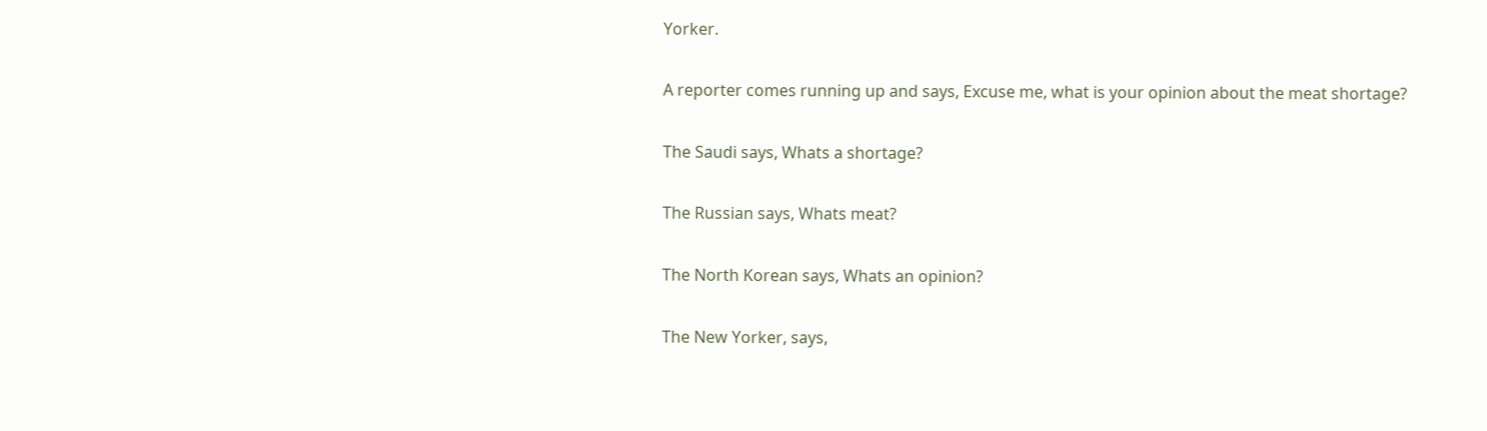Yorker.

A reporter comes running up and says, Excuse me, what is your opinion about the meat shortage?

The Saudi says, Whats a shortage?

The Russian says, Whats meat?

The North Korean says, Whats an opinion?

The New Yorker, says,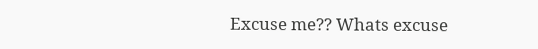Excuse me?? Whats excuse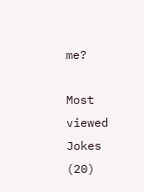me?

Most viewed Jokes (20)